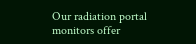Our radiation portal monitors offer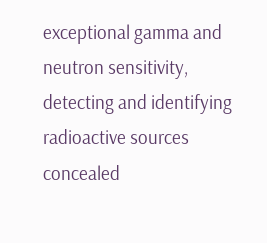exceptional gamma and neutron sensitivity, detecting and identifying radioactive sources concealed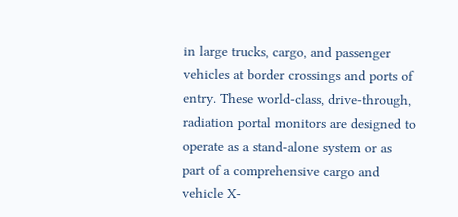in large trucks, cargo, and passenger vehicles at border crossings and ports of entry. These world-class, drive-through, radiation portal monitors are designed to operate as a stand-alone system or as part of a comprehensive cargo and vehicle X-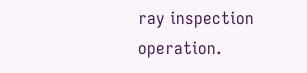ray inspection operation.